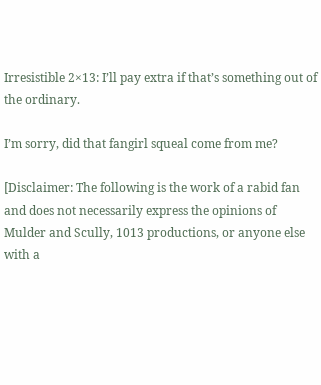Irresistible 2×13: I’ll pay extra if that’s something out of the ordinary.

I’m sorry, did that fangirl squeal come from me?

[Disclaimer: The following is the work of a rabid fan and does not necessarily express the opinions of Mulder and Scully, 1013 productions, or anyone else with a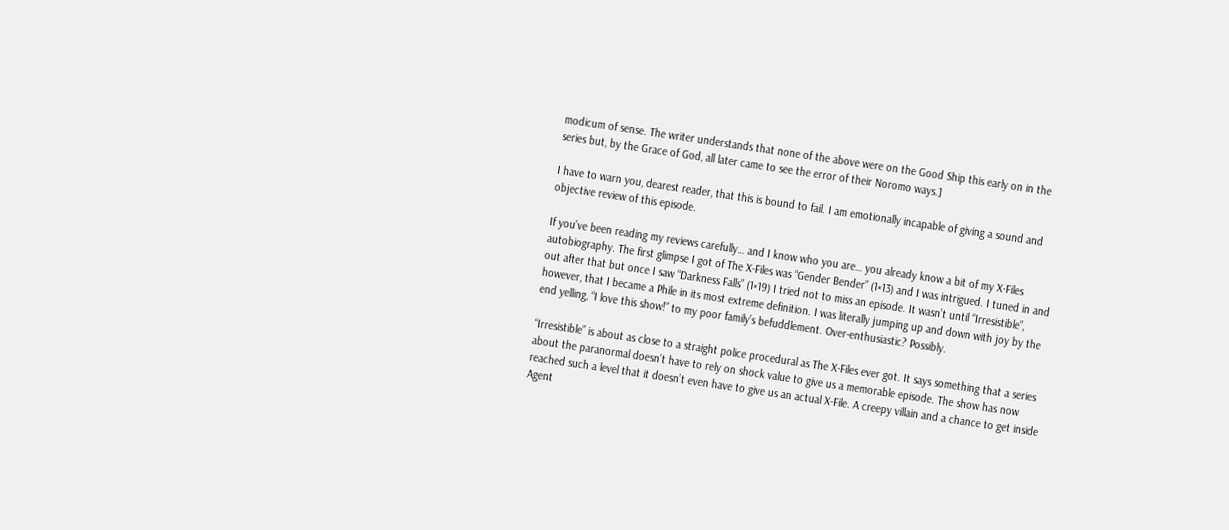modicum of sense. The writer understands that none of the above were on the Good Ship this early on in the series but, by the Grace of God, all later came to see the error of their Noromo ways.]

I have to warn you, dearest reader, that this is bound to fail. I am emotionally incapable of giving a sound and objective review of this episode.

If you’ve been reading my reviews carefully… and I know who you are… you already know a bit of my X-Files autobiography. The first glimpse I got of The X-Files was “Gender Bender” (1×13) and I was intrigued. I tuned in and out after that but once I saw “Darkness Falls” (1×19) I tried not to miss an episode. It wasn’t until “Irresistible”, however, that I became a Phile in its most extreme definition. I was literally jumping up and down with joy by the end yelling, “I love this show!” to my poor family’s befuddlement. Over-enthusiastic? Possibly.

“Irresistible” is about as close to a straight police procedural as The X-Files ever got. It says something that a series about the paranormal doesn’t have to rely on shock value to give us a memorable episode. The show has now reached such a level that it doesn’t even have to give us an actual X-File. A creepy villain and a chance to get inside Agent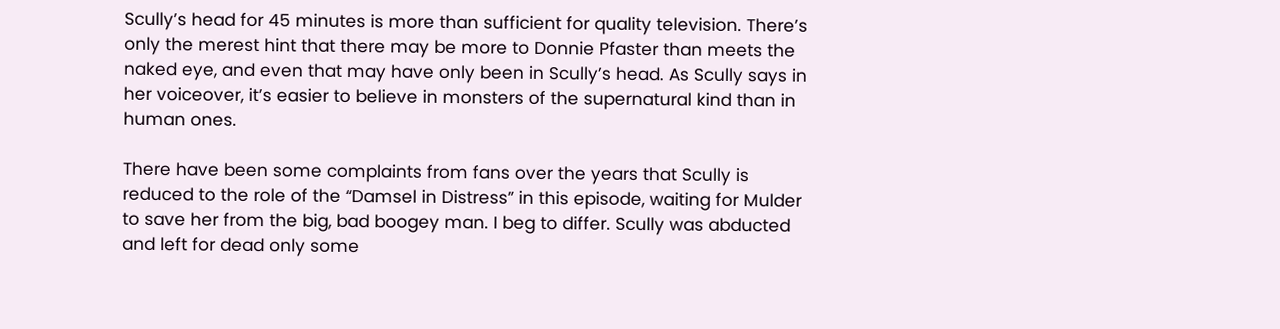Scully’s head for 45 minutes is more than sufficient for quality television. There’s only the merest hint that there may be more to Donnie Pfaster than meets the naked eye, and even that may have only been in Scully’s head. As Scully says in her voiceover, it’s easier to believe in monsters of the supernatural kind than in human ones.

There have been some complaints from fans over the years that Scully is reduced to the role of the “Damsel in Distress” in this episode, waiting for Mulder to save her from the big, bad boogey man. I beg to differ. Scully was abducted and left for dead only some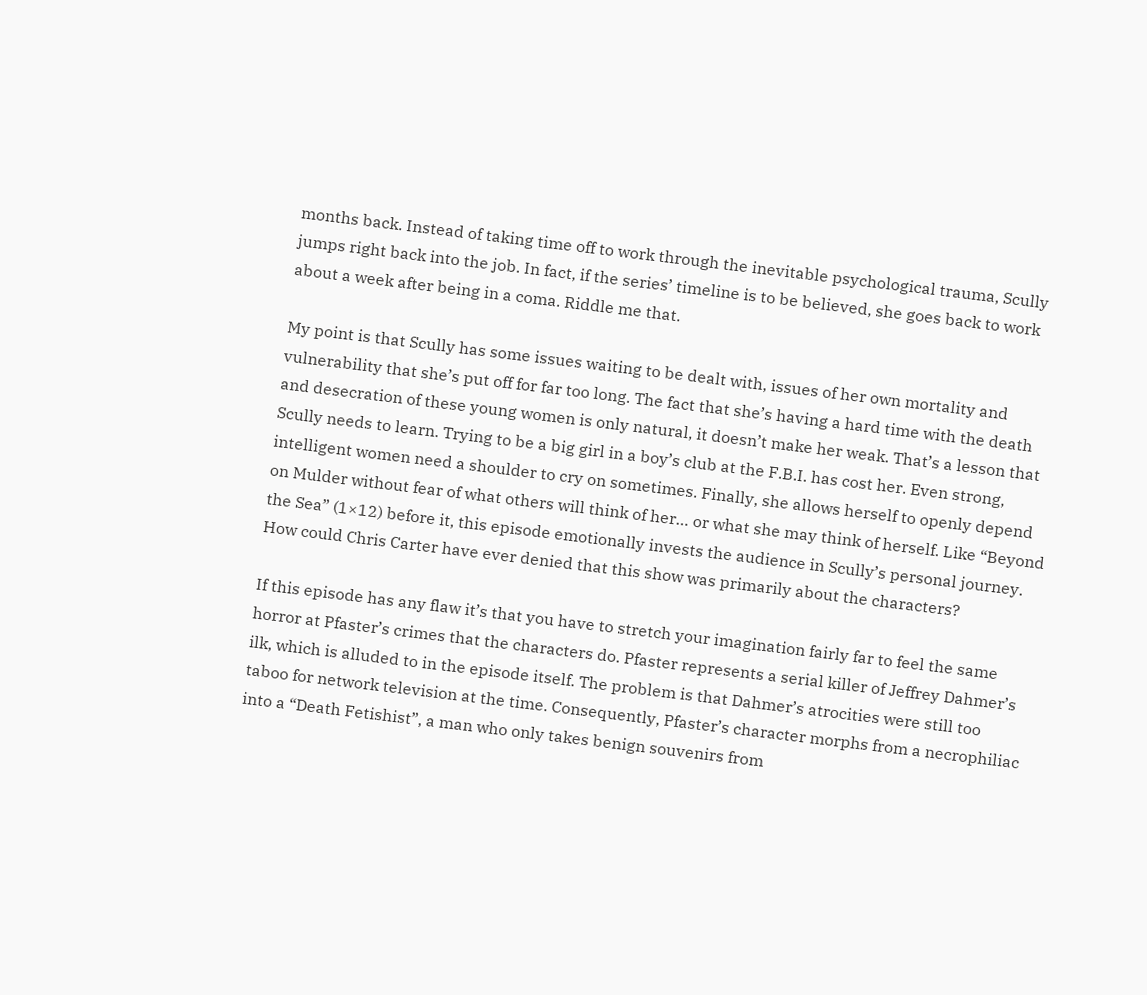months back. Instead of taking time off to work through the inevitable psychological trauma, Scully jumps right back into the job. In fact, if the series’ timeline is to be believed, she goes back to work about a week after being in a coma. Riddle me that.

My point is that Scully has some issues waiting to be dealt with, issues of her own mortality and vulnerability that she’s put off for far too long. The fact that she’s having a hard time with the death and desecration of these young women is only natural, it doesn’t make her weak. That’s a lesson that Scully needs to learn. Trying to be a big girl in a boy’s club at the F.B.I. has cost her. Even strong, intelligent women need a shoulder to cry on sometimes. Finally, she allows herself to openly depend on Mulder without fear of what others will think of her… or what she may think of herself. Like “Beyond the Sea” (1×12) before it, this episode emotionally invests the audience in Scully’s personal journey. How could Chris Carter have ever denied that this show was primarily about the characters?

If this episode has any flaw it’s that you have to stretch your imagination fairly far to feel the same horror at Pfaster’s crimes that the characters do. Pfaster represents a serial killer of Jeffrey Dahmer’s ilk, which is alluded to in the episode itself. The problem is that Dahmer’s atrocities were still too taboo for network television at the time. Consequently, Pfaster’s character morphs from a necrophiliac into a “Death Fetishist”, a man who only takes benign souvenirs from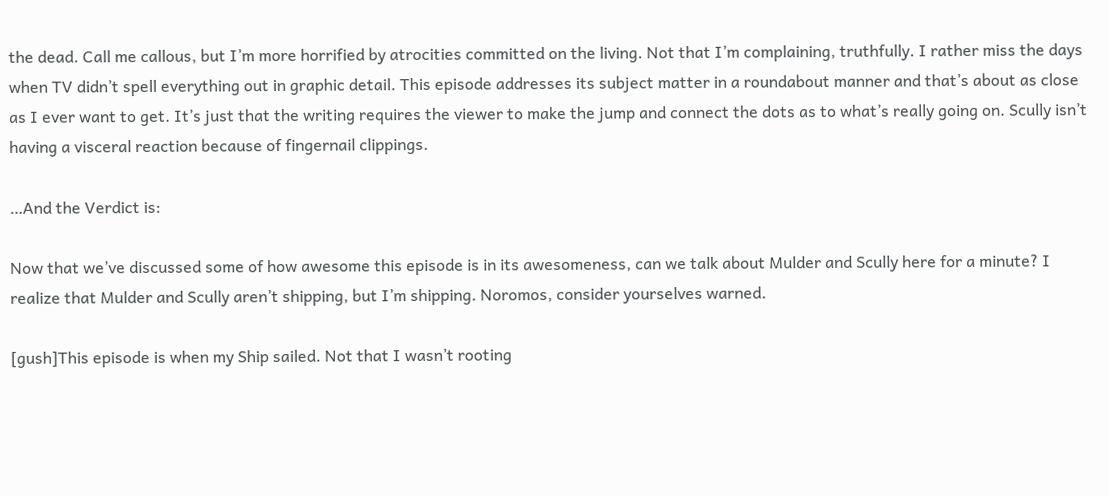the dead. Call me callous, but I’m more horrified by atrocities committed on the living. Not that I’m complaining, truthfully. I rather miss the days when TV didn’t spell everything out in graphic detail. This episode addresses its subject matter in a roundabout manner and that’s about as close as I ever want to get. It’s just that the writing requires the viewer to make the jump and connect the dots as to what’s really going on. Scully isn’t having a visceral reaction because of fingernail clippings.

…And the Verdict is:

Now that we’ve discussed some of how awesome this episode is in its awesomeness, can we talk about Mulder and Scully here for a minute? I realize that Mulder and Scully aren’t shipping, but I’m shipping. Noromos, consider yourselves warned.

[gush]This episode is when my Ship sailed. Not that I wasn’t rooting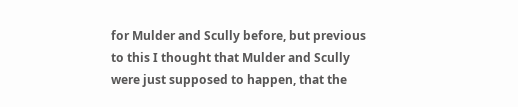for Mulder and Scully before, but previous to this I thought that Mulder and Scully were just supposed to happen, that the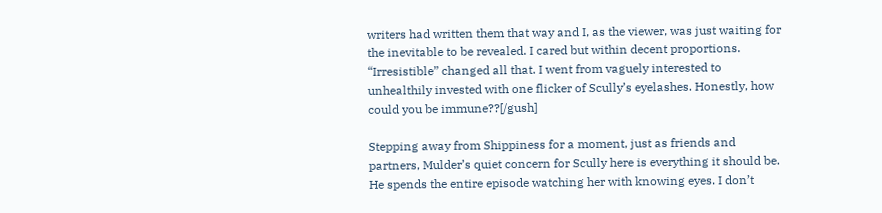writers had written them that way and I, as the viewer, was just waiting for the inevitable to be revealed. I cared but within decent proportions. “Irresistible” changed all that. I went from vaguely interested to unhealthily invested with one flicker of Scully’s eyelashes. Honestly, how could you be immune??[/gush]

Stepping away from Shippiness for a moment, just as friends and partners, Mulder’s quiet concern for Scully here is everything it should be. He spends the entire episode watching her with knowing eyes. I don’t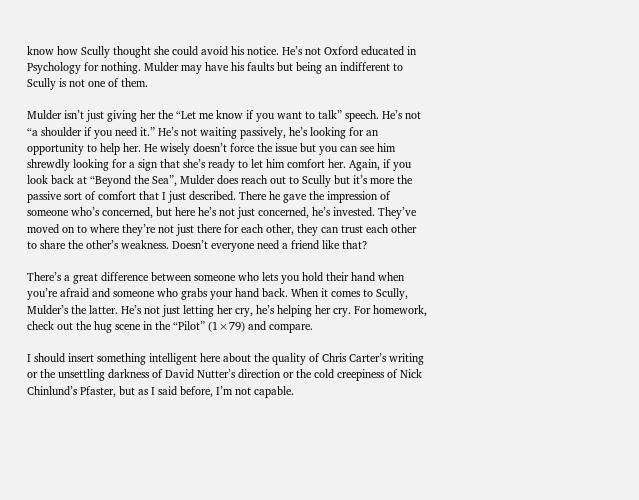know how Scully thought she could avoid his notice. He’s not Oxford educated in Psychology for nothing. Mulder may have his faults but being an indifferent to Scully is not one of them.

Mulder isn’t just giving her the “Let me know if you want to talk” speech. He’s not “a shoulder if you need it.” He’s not waiting passively, he’s looking for an opportunity to help her. He wisely doesn’t force the issue but you can see him shrewdly looking for a sign that she’s ready to let him comfort her. Again, if you look back at “Beyond the Sea”, Mulder does reach out to Scully but it’s more the passive sort of comfort that I just described. There he gave the impression of someone who’s concerned, but here he’s not just concerned, he’s invested. They’ve moved on to where they’re not just there for each other, they can trust each other to share the other’s weakness. Doesn’t everyone need a friend like that?

There’s a great difference between someone who lets you hold their hand when you’re afraid and someone who grabs your hand back. When it comes to Scully, Mulder’s the latter. He’s not just letting her cry, he’s helping her cry. For homework, check out the hug scene in the “Pilot” (1×79) and compare.

I should insert something intelligent here about the quality of Chris Carter’s writing or the unsettling darkness of David Nutter’s direction or the cold creepiness of Nick Chinlund’s Pfaster, but as I said before, I’m not capable.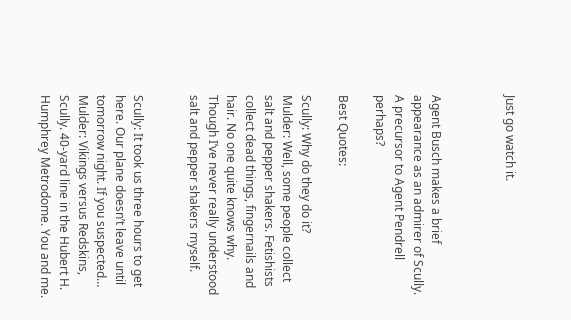Just go watch it.



Agent Busch makes a brief appearance as an admirer of Scully. A precursor to Agent Pendrell perhaps?

Best Quotes:

Scully: Why do they do it?
Mulder: Well, some people collect salt and pepper shakers. Fetishists collect dead things, fingernails and hair. No one quite knows why. Though I’ve never really understood salt and pepper shakers myself.


Scully: It took us three hours to get here. Our plane doesn’t leave until tomorrow night. If you suspected…
Mulder: Vikings versus Redskins, Scully. 40-yard line in the Hubert H. Humphrey Metrodome. You and me.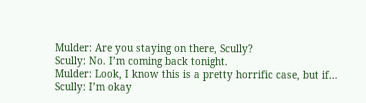Mulder: Are you staying on there, Scully?
Scully: No. I’m coming back tonight.
Mulder: Look, I know this is a pretty horrific case, but if…
Scully: I’m okay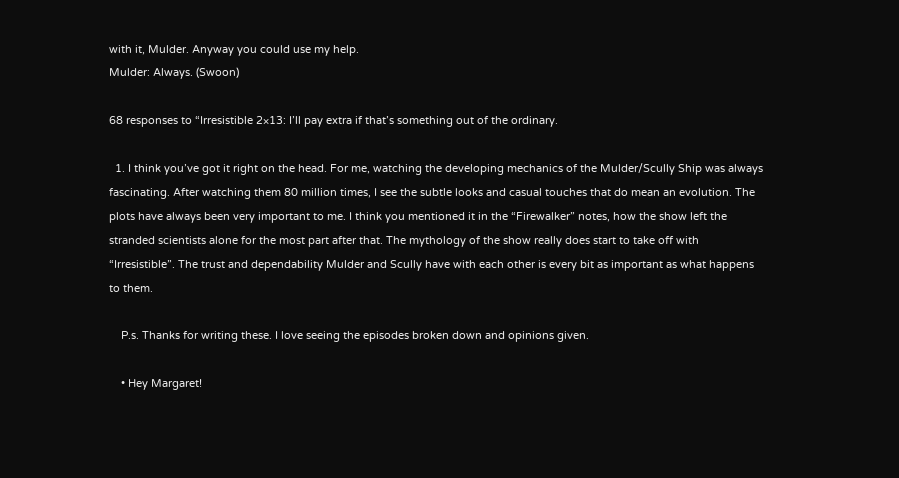with it, Mulder. Anyway you could use my help.
Mulder: Always. (Swoon)

68 responses to “Irresistible 2×13: I’ll pay extra if that’s something out of the ordinary.

  1. I think you’ve got it right on the head. For me, watching the developing mechanics of the Mulder/Scully Ship was always fascinating. After watching them 80 million times, I see the subtle looks and casual touches that do mean an evolution. The plots have always been very important to me. I think you mentioned it in the “Firewalker” notes, how the show left the stranded scientists alone for the most part after that. The mythology of the show really does start to take off with “Irresistible”. The trust and dependability Mulder and Scully have with each other is every bit as important as what happens to them.

    P.s. Thanks for writing these. I love seeing the episodes broken down and opinions given.

    • Hey Margaret!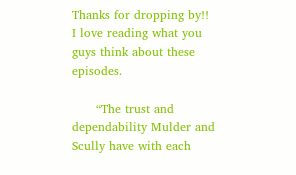Thanks for dropping by!! I love reading what you guys think about these episodes.

      “The trust and dependability Mulder and Scully have with each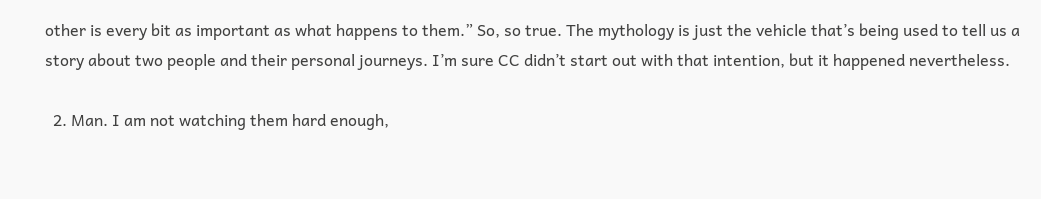other is every bit as important as what happens to them.” So, so true. The mythology is just the vehicle that’s being used to tell us a story about two people and their personal journeys. I’m sure CC didn’t start out with that intention, but it happened nevertheless.

  2. Man. I am not watching them hard enough,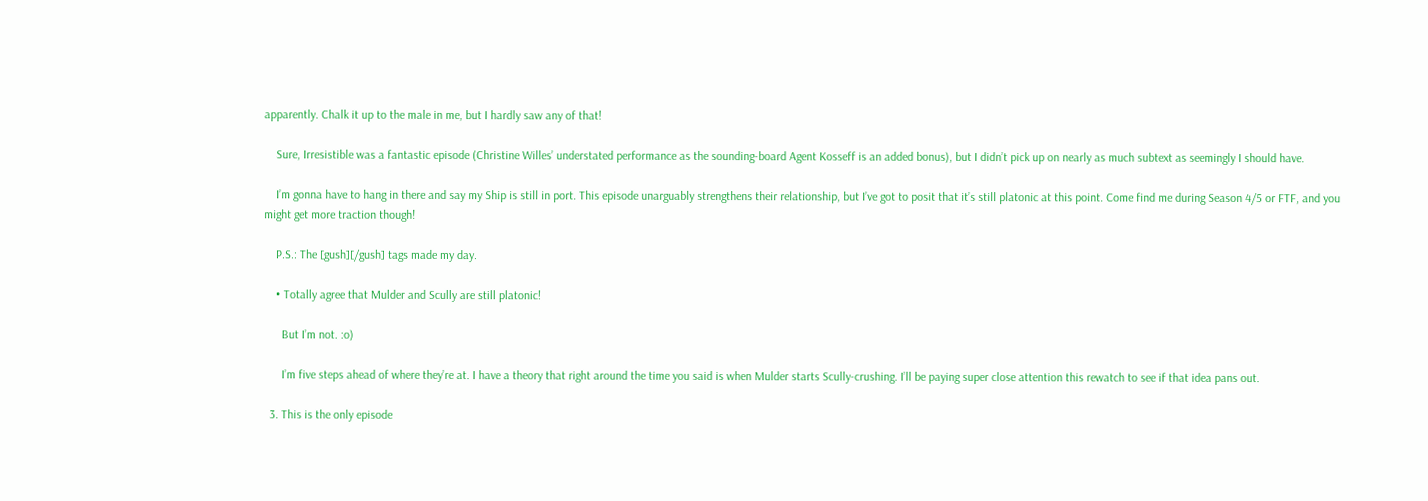apparently. Chalk it up to the male in me, but I hardly saw any of that!

    Sure, Irresistible was a fantastic episode (Christine Willes’ understated performance as the sounding-board Agent Kosseff is an added bonus), but I didn’t pick up on nearly as much subtext as seemingly I should have.

    I’m gonna have to hang in there and say my Ship is still in port. This episode unarguably strengthens their relationship, but I’ve got to posit that it’s still platonic at this point. Come find me during Season 4/5 or FTF, and you might get more traction though!

    P.S.: The [gush][/gush] tags made my day.

    • Totally agree that Mulder and Scully are still platonic!

      But I’m not. :o)

      I’m five steps ahead of where they’re at. I have a theory that right around the time you said is when Mulder starts Scully-crushing. I’ll be paying super close attention this rewatch to see if that idea pans out.

  3. This is the only episode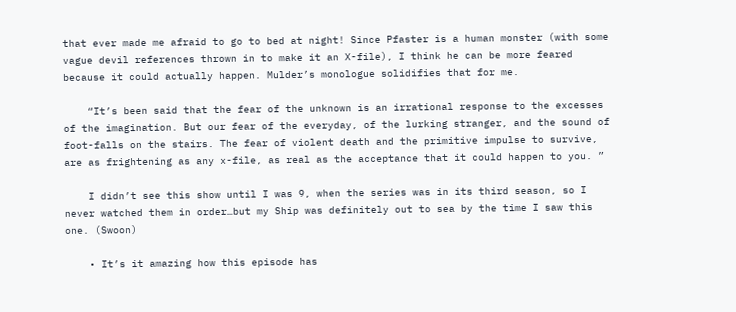that ever made me afraid to go to bed at night! Since Pfaster is a human monster (with some vague devil references thrown in to make it an X-file), I think he can be more feared because it could actually happen. Mulder’s monologue solidifies that for me.

    “It’s been said that the fear of the unknown is an irrational response to the excesses of the imagination. But our fear of the everyday, of the lurking stranger, and the sound of foot-falls on the stairs. The fear of violent death and the primitive impulse to survive, are as frightening as any x-file, as real as the acceptance that it could happen to you. ”

    I didn’t see this show until I was 9, when the series was in its third season, so I never watched them in order…but my Ship was definitely out to sea by the time I saw this one. (Swoon)

    • It’s it amazing how this episode has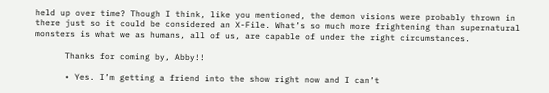held up over time? Though I think, like you mentioned, the demon visions were probably thrown in there just so it could be considered an X-File. What’s so much more frightening than supernatural monsters is what we as humans, all of us, are capable of under the right circumstances.

      Thanks for coming by, Abby!!

      • Yes. I’m getting a friend into the show right now and I can’t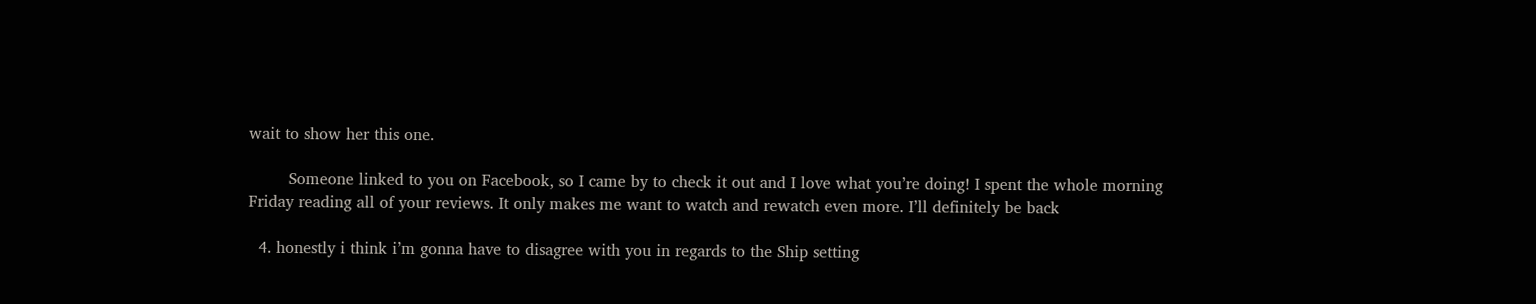wait to show her this one.

        Someone linked to you on Facebook, so I came by to check it out and I love what you’re doing! I spent the whole morning Friday reading all of your reviews. It only makes me want to watch and rewatch even more. I’ll definitely be back

  4. honestly i think i’m gonna have to disagree with you in regards to the Ship setting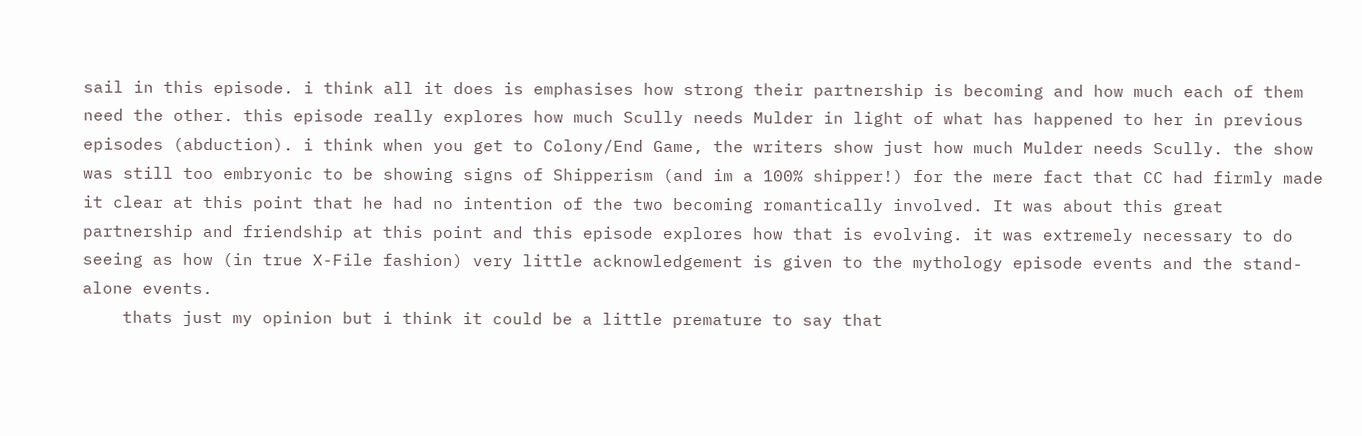sail in this episode. i think all it does is emphasises how strong their partnership is becoming and how much each of them need the other. this episode really explores how much Scully needs Mulder in light of what has happened to her in previous episodes (abduction). i think when you get to Colony/End Game, the writers show just how much Mulder needs Scully. the show was still too embryonic to be showing signs of Shipperism (and im a 100% shipper!) for the mere fact that CC had firmly made it clear at this point that he had no intention of the two becoming romantically involved. It was about this great partnership and friendship at this point and this episode explores how that is evolving. it was extremely necessary to do seeing as how (in true X-File fashion) very little acknowledgement is given to the mythology episode events and the stand-alone events.
    thats just my opinion but i think it could be a little premature to say that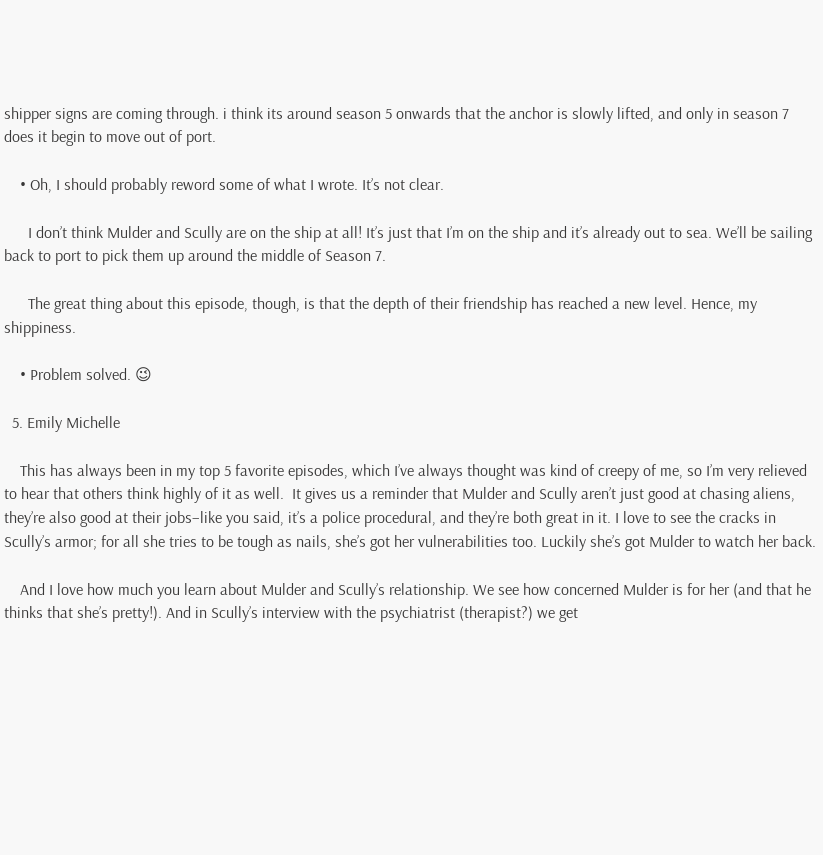shipper signs are coming through. i think its around season 5 onwards that the anchor is slowly lifted, and only in season 7 does it begin to move out of port.

    • Oh, I should probably reword some of what I wrote. It’s not clear.

      I don’t think Mulder and Scully are on the ship at all! It’s just that I’m on the ship and it’s already out to sea. We’ll be sailing back to port to pick them up around the middle of Season 7.

      The great thing about this episode, though, is that the depth of their friendship has reached a new level. Hence, my shippiness.

    • Problem solved. 😉

  5. Emily Michelle

    This has always been in my top 5 favorite episodes, which I’ve always thought was kind of creepy of me, so I’m very relieved to hear that others think highly of it as well.  It gives us a reminder that Mulder and Scully aren’t just good at chasing aliens, they’re also good at their jobs–like you said, it’s a police procedural, and they’re both great in it. I love to see the cracks in Scully’s armor; for all she tries to be tough as nails, she’s got her vulnerabilities too. Luckily she’s got Mulder to watch her back.

    And I love how much you learn about Mulder and Scully’s relationship. We see how concerned Mulder is for her (and that he thinks that she’s pretty!). And in Scully’s interview with the psychiatrist (therapist?) we get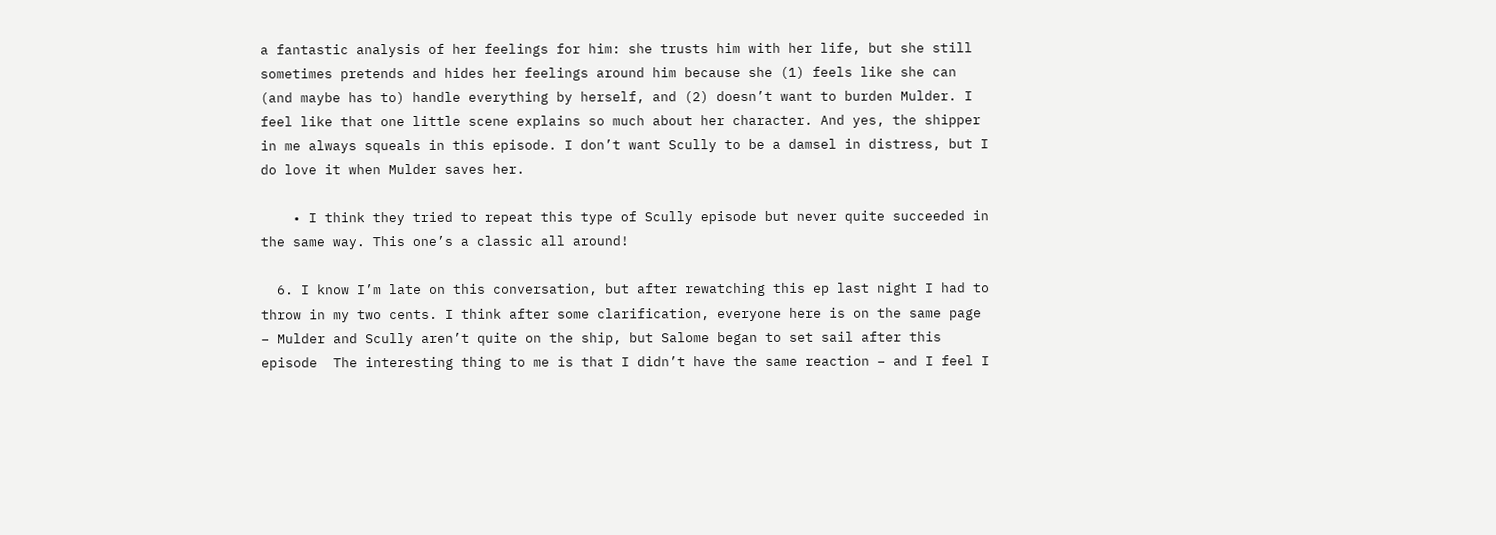a fantastic analysis of her feelings for him: she trusts him with her life, but she still sometimes pretends and hides her feelings around him because she (1) feels like she can (and maybe has to) handle everything by herself, and (2) doesn’t want to burden Mulder. I feel like that one little scene explains so much about her character. And yes, the shipper in me always squeals in this episode. I don’t want Scully to be a damsel in distress, but I do love it when Mulder saves her.

    • I think they tried to repeat this type of Scully episode but never quite succeeded in the same way. This one’s a classic all around!

  6. I know I’m late on this conversation, but after rewatching this ep last night I had to throw in my two cents. I think after some clarification, everyone here is on the same page – Mulder and Scully aren’t quite on the ship, but Salome began to set sail after this episode  The interesting thing to me is that I didn’t have the same reaction – and I feel I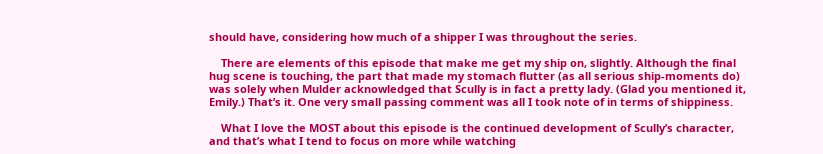should have, considering how much of a shipper I was throughout the series.

    There are elements of this episode that make me get my ship on, slightly. Although the final hug scene is touching, the part that made my stomach flutter (as all serious ship-moments do) was solely when Mulder acknowledged that Scully is in fact a pretty lady. (Glad you mentioned it, Emily.) That’s it. One very small passing comment was all I took note of in terms of shippiness.

    What I love the MOST about this episode is the continued development of Scully’s character, and that’s what I tend to focus on more while watching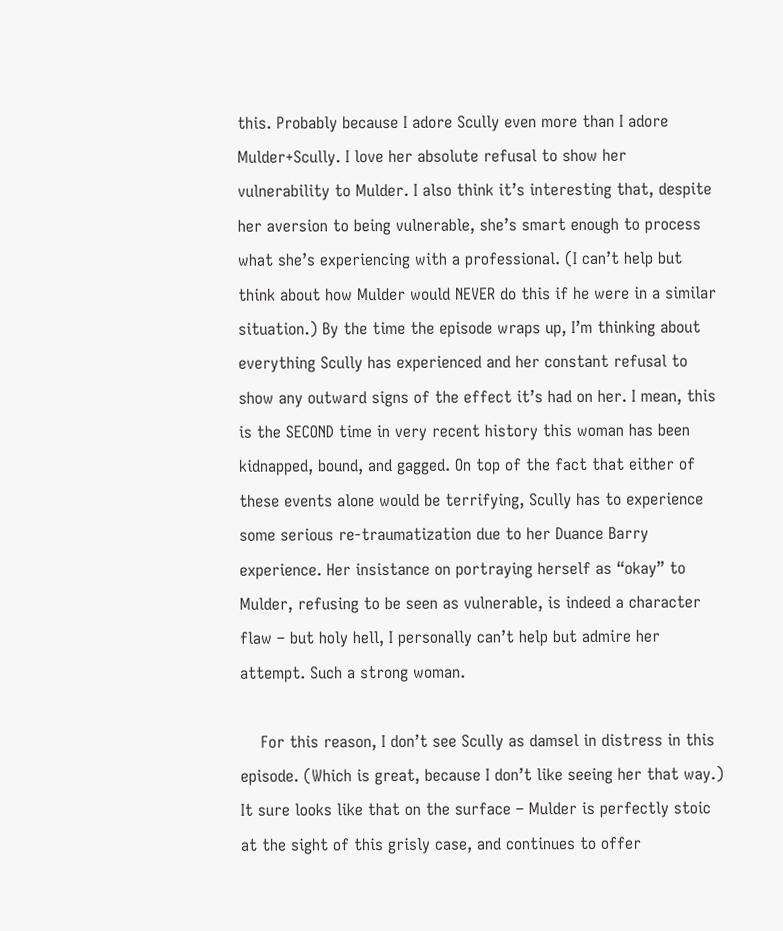this. Probably because I adore Scully even more than I adore Mulder+Scully. I love her absolute refusal to show her vulnerability to Mulder. I also think it’s interesting that, despite her aversion to being vulnerable, she’s smart enough to process what she’s experiencing with a professional. (I can’t help but think about how Mulder would NEVER do this if he were in a similar situation.) By the time the episode wraps up, I’m thinking about everything Scully has experienced and her constant refusal to show any outward signs of the effect it’s had on her. I mean, this is the SECOND time in very recent history this woman has been kidnapped, bound, and gagged. On top of the fact that either of these events alone would be terrifying, Scully has to experience some serious re-traumatization due to her Duance Barry experience. Her insistance on portraying herself as “okay” to Mulder, refusing to be seen as vulnerable, is indeed a character flaw – but holy hell, I personally can’t help but admire her attempt. Such a strong woman.

    For this reason, I don’t see Scully as damsel in distress in this episode. (Which is great, because I don’t like seeing her that way.) It sure looks like that on the surface – Mulder is perfectly stoic at the sight of this grisly case, and continues to offer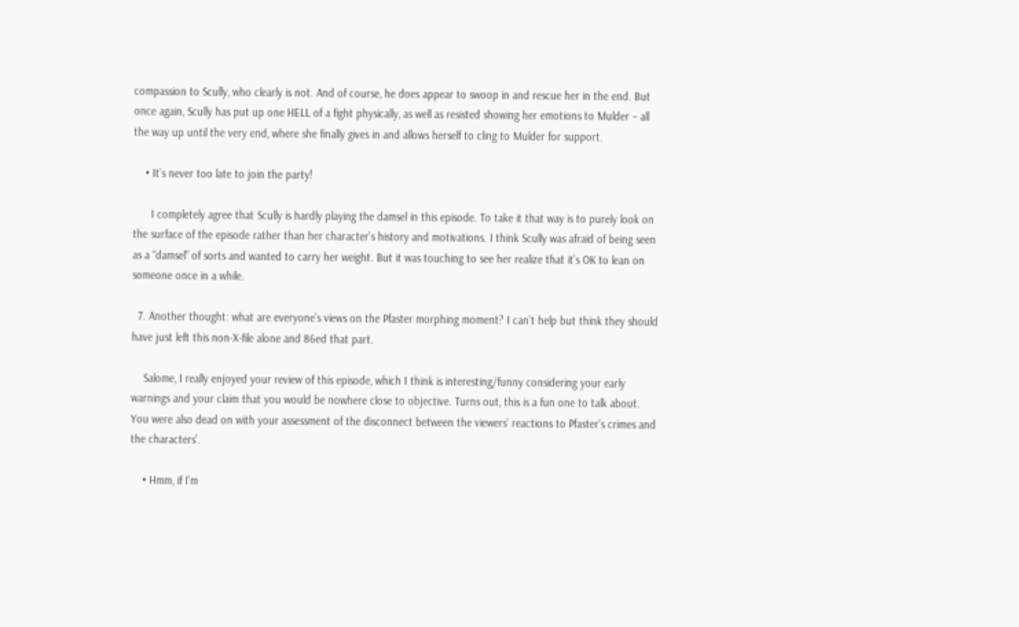compassion to Scully, who clearly is not. And of course, he does appear to swoop in and rescue her in the end. But once again, Scully has put up one HELL of a fight physically, as well as resisted showing her emotions to Mulder – all the way up until the very end, where she finally gives in and allows herself to cling to Mulder for support.

    • It’s never too late to join the party!

      I completely agree that Scully is hardly playing the damsel in this episode. To take it that way is to purely look on the surface of the episode rather than her character’s history and motivations. I think Scully was afraid of being seen as a “damsel” of sorts and wanted to carry her weight. But it was touching to see her realize that it’s OK to lean on someone once in a while.

  7. Another thought: what are everyone’s views on the Pfaster morphing moment? I can’t help but think they should have just left this non-X-file alone and 86ed that part.

    Salome, I really enjoyed your review of this episode, which I think is interesting/funny considering your early warnings and your claim that you would be nowhere close to objective. Turns out, this is a fun one to talk about. You were also dead on with your assessment of the disconnect between the viewers’ reactions to Pfaster’s crimes and the characters’.

    • Hmm, if I’m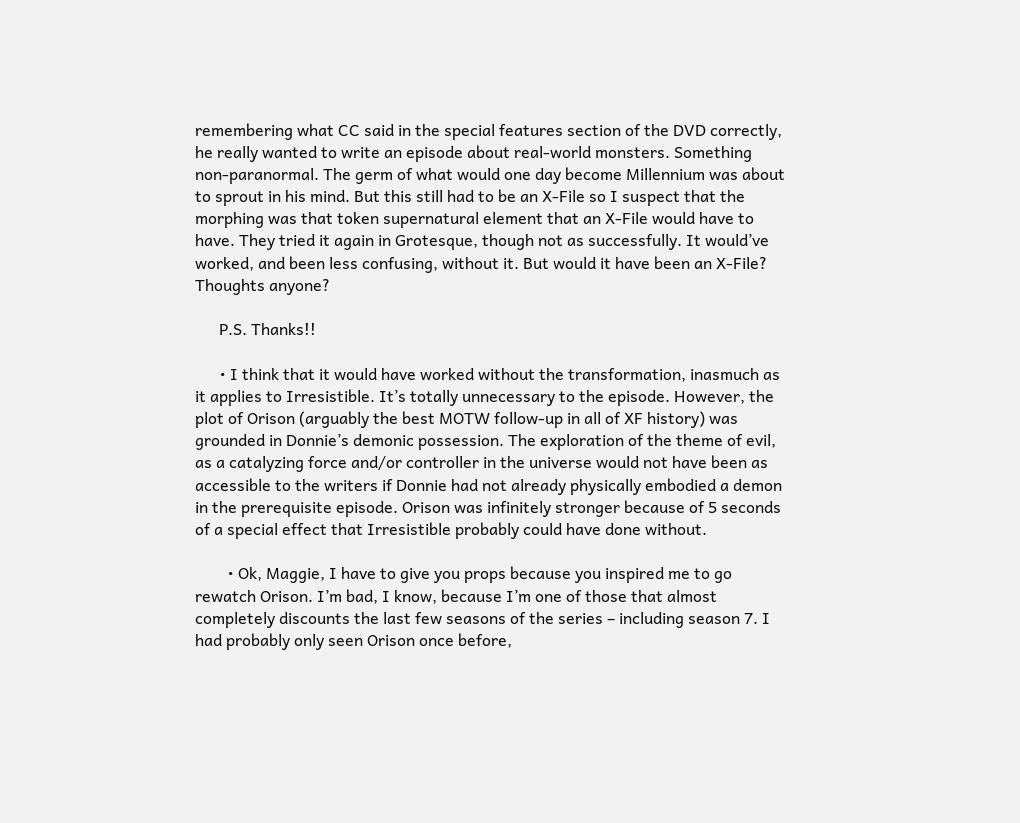remembering what CC said in the special features section of the DVD correctly, he really wanted to write an episode about real-world monsters. Something non-paranormal. The germ of what would one day become Millennium was about to sprout in his mind. But this still had to be an X-File so I suspect that the morphing was that token supernatural element that an X-File would have to have. They tried it again in Grotesque, though not as successfully. It would’ve worked, and been less confusing, without it. But would it have been an X-File? Thoughts anyone?

      P.S. Thanks!!

      • I think that it would have worked without the transformation, inasmuch as it applies to Irresistible. It’s totally unnecessary to the episode. However, the plot of Orison (arguably the best MOTW follow-up in all of XF history) was grounded in Donnie’s demonic possession. The exploration of the theme of evil, as a catalyzing force and/or controller in the universe would not have been as accessible to the writers if Donnie had not already physically embodied a demon in the prerequisite episode. Orison was infinitely stronger because of 5 seconds of a special effect that Irresistible probably could have done without.

        • Ok, Maggie, I have to give you props because you inspired me to go rewatch Orison. I’m bad, I know, because I’m one of those that almost completely discounts the last few seasons of the series – including season 7. I had probably only seen Orison once before,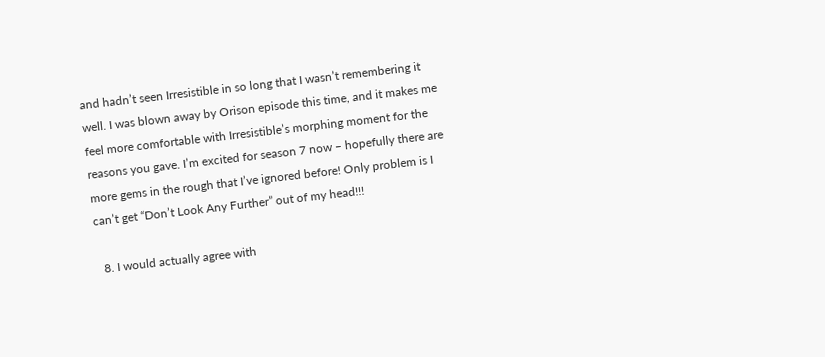and hadn’t seen Irresistible in so long that I wasn’t remembering it well. I was blown away by Orison episode this time, and it makes me feel more comfortable with Irresistible’s morphing moment for the reasons you gave. I’m excited for season 7 now – hopefully there are more gems in the rough that I’ve ignored before! Only problem is I can’t get “Don’t Look Any Further” out of my head!!!

  8. I would actually agree with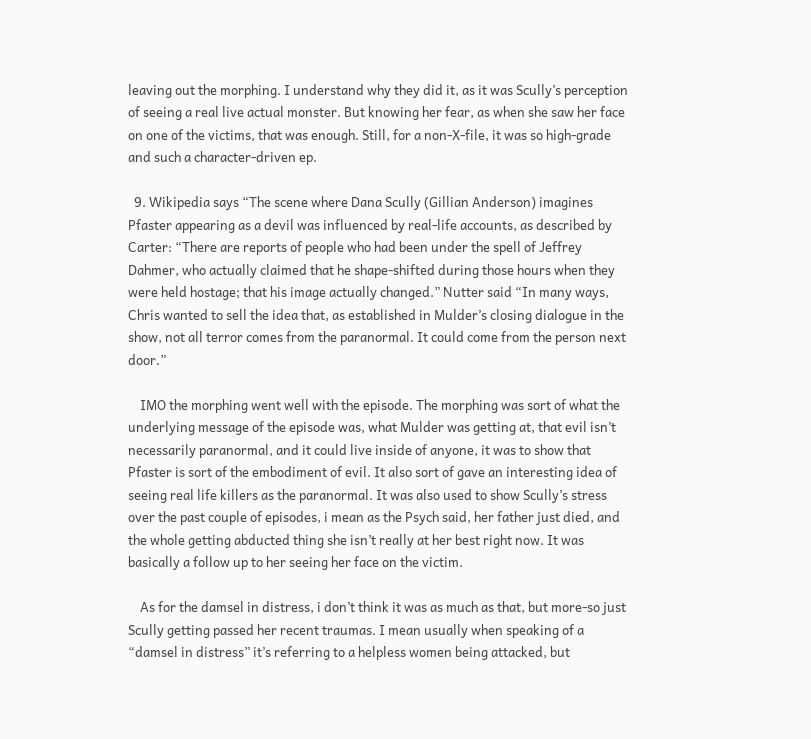leaving out the morphing. I understand why they did it, as it was Scully’s perception of seeing a real live actual monster. But knowing her fear, as when she saw her face on one of the victims, that was enough. Still, for a non-X-file, it was so high-grade and such a character-driven ep.

  9. Wikipedia says “The scene where Dana Scully (Gillian Anderson) imagines Pfaster appearing as a devil was influenced by real-life accounts, as described by Carter: “There are reports of people who had been under the spell of Jeffrey Dahmer, who actually claimed that he shape-shifted during those hours when they were held hostage; that his image actually changed.” Nutter said “In many ways, Chris wanted to sell the idea that, as established in Mulder’s closing dialogue in the show, not all terror comes from the paranormal. It could come from the person next door.”

    IMO the morphing went well with the episode. The morphing was sort of what the underlying message of the episode was, what Mulder was getting at, that evil isn’t necessarily paranormal, and it could live inside of anyone, it was to show that Pfaster is sort of the embodiment of evil. It also sort of gave an interesting idea of seeing real life killers as the paranormal. It was also used to show Scully’s stress over the past couple of episodes, i mean as the Psych said, her father just died, and the whole getting abducted thing she isn’t really at her best right now. It was basically a follow up to her seeing her face on the victim.

    As for the damsel in distress, i don’t think it was as much as that, but more-so just Scully getting passed her recent traumas. I mean usually when speaking of a “damsel in distress” it’s referring to a helpless women being attacked, but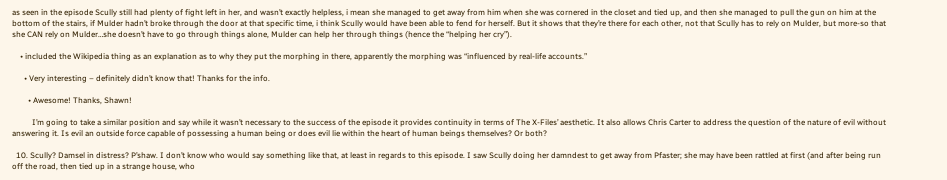as seen in the episode Scully still had plenty of fight left in her, and wasn’t exactly helpless, i mean she managed to get away from him when she was cornered in the closet and tied up, and then she managed to pull the gun on him at the bottom of the stairs, if Mulder hadn’t broke through the door at that specific time, i think Scully would have been able to fend for herself. But it shows that they’re there for each other, not that Scully has to rely on Mulder, but more-so that she CAN rely on Mulder…she doesn’t have to go through things alone, Mulder can help her through things (hence the “helping her cry”).

    • included the Wikipedia thing as an explanation as to why they put the morphing in there, apparently the morphing was “influenced by real-life accounts.”

      • Very interesting – definitely didn’t know that! Thanks for the info.

        • Awesome! Thanks, Shawn!

          I’m going to take a similar position and say while it wasn’t necessary to the success of the episode it provides continuity in terms of The X-Files’ aesthetic. It also allows Chris Carter to address the question of the nature of evil without answering it. Is evil an outside force capable of possessing a human being or does evil lie within the heart of human beings themselves? Or both?

  10. Scully? Damsel in distress? P’shaw. I don’t know who would say something like that, at least in regards to this episode. I saw Scully doing her damndest to get away from Pfaster; she may have been rattled at first (and after being run off the road, then tied up in a strange house, who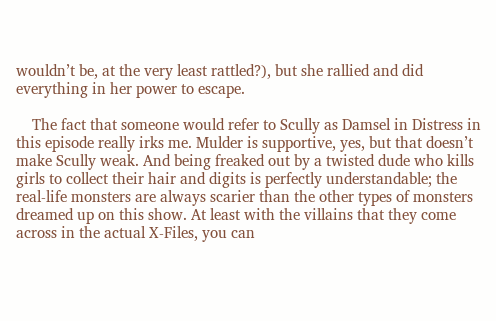wouldn’t be, at the very least rattled?), but she rallied and did everything in her power to escape.

    The fact that someone would refer to Scully as Damsel in Distress in this episode really irks me. Mulder is supportive, yes, but that doesn’t make Scully weak. And being freaked out by a twisted dude who kills girls to collect their hair and digits is perfectly understandable; the real-life monsters are always scarier than the other types of monsters dreamed up on this show. At least with the villains that they come across in the actual X-Files, you can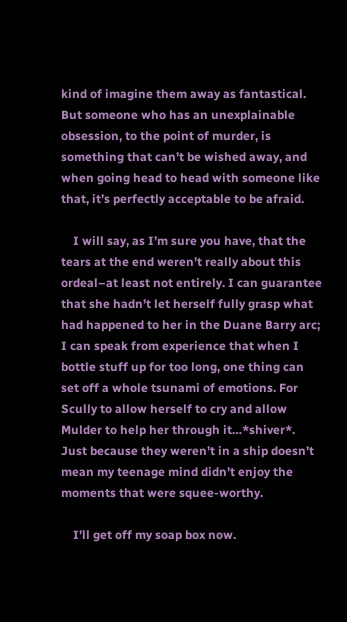kind of imagine them away as fantastical. But someone who has an unexplainable obsession, to the point of murder, is something that can’t be wished away, and when going head to head with someone like that, it’s perfectly acceptable to be afraid.

    I will say, as I’m sure you have, that the tears at the end weren’t really about this ordeal–at least not entirely. I can guarantee that she hadn’t let herself fully grasp what had happened to her in the Duane Barry arc; I can speak from experience that when I bottle stuff up for too long, one thing can set off a whole tsunami of emotions. For Scully to allow herself to cry and allow Mulder to help her through it…*shiver*. Just because they weren’t in a ship doesn’t mean my teenage mind didn’t enjoy the moments that were squee-worthy.

    I’ll get off my soap box now.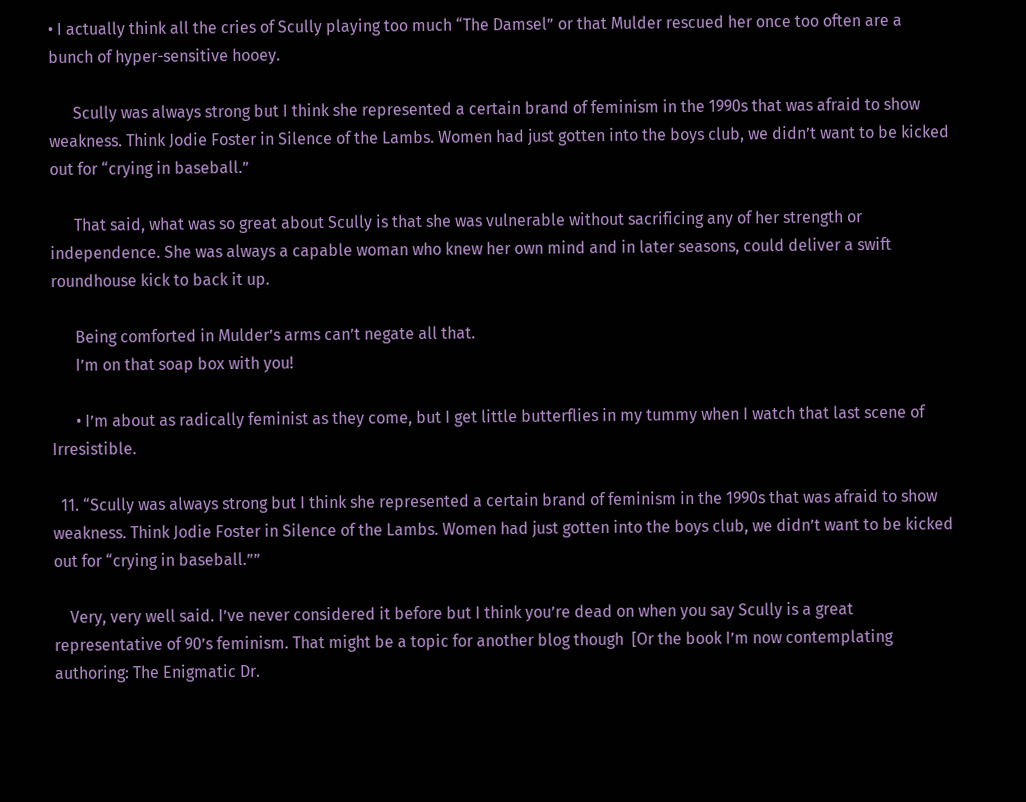• I actually think all the cries of Scully playing too much “The Damsel” or that Mulder rescued her once too often are a bunch of hyper-sensitive hooey.

      Scully was always strong but I think she represented a certain brand of feminism in the 1990s that was afraid to show weakness. Think Jodie Foster in Silence of the Lambs. Women had just gotten into the boys club, we didn’t want to be kicked out for “crying in baseball.”

      That said, what was so great about Scully is that she was vulnerable without sacrificing any of her strength or independence. She was always a capable woman who knew her own mind and in later seasons, could deliver a swift roundhouse kick to back it up.

      Being comforted in Mulder’s arms can’t negate all that.
      I’m on that soap box with you!

      • I’m about as radically feminist as they come, but I get little butterflies in my tummy when I watch that last scene of Irresistible.

  11. “Scully was always strong but I think she represented a certain brand of feminism in the 1990s that was afraid to show weakness. Think Jodie Foster in Silence of the Lambs. Women had just gotten into the boys club, we didn’t want to be kicked out for “crying in baseball.””

    Very, very well said. I’ve never considered it before but I think you’re dead on when you say Scully is a great representative of 90’s feminism. That might be a topic for another blog though  [Or the book I’m now contemplating authoring: The Enigmatic Dr.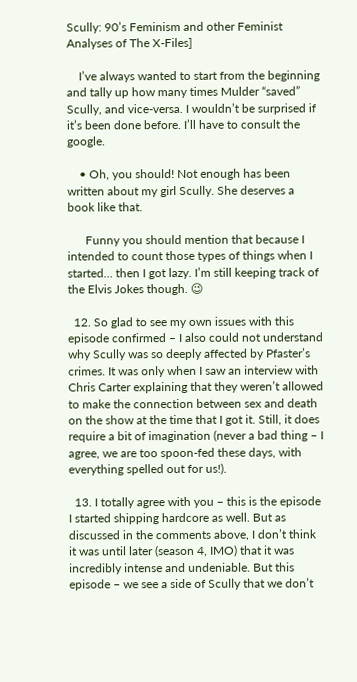Scully: 90’s Feminism and other Feminist Analyses of The X-Files]

    I’ve always wanted to start from the beginning and tally up how many times Mulder “saved” Scully, and vice-versa. I wouldn’t be surprised if it’s been done before. I’ll have to consult the google.

    • Oh, you should! Not enough has been written about my girl Scully. She deserves a book like that.

      Funny you should mention that because I intended to count those types of things when I started… then I got lazy. I’m still keeping track of the Elvis Jokes though. 😉

  12. So glad to see my own issues with this episode confirmed – I also could not understand why Scully was so deeply affected by Pfaster’s crimes. It was only when I saw an interview with Chris Carter explaining that they weren’t allowed to make the connection between sex and death on the show at the time that I got it. Still, it does require a bit of imagination (never a bad thing – I agree, we are too spoon-fed these days, with everything spelled out for us!).

  13. I totally agree with you – this is the episode I started shipping hardcore as well. But as discussed in the comments above, I don’t think it was until later (season 4, IMO) that it was incredibly intense and undeniable. But this episode – we see a side of Scully that we don’t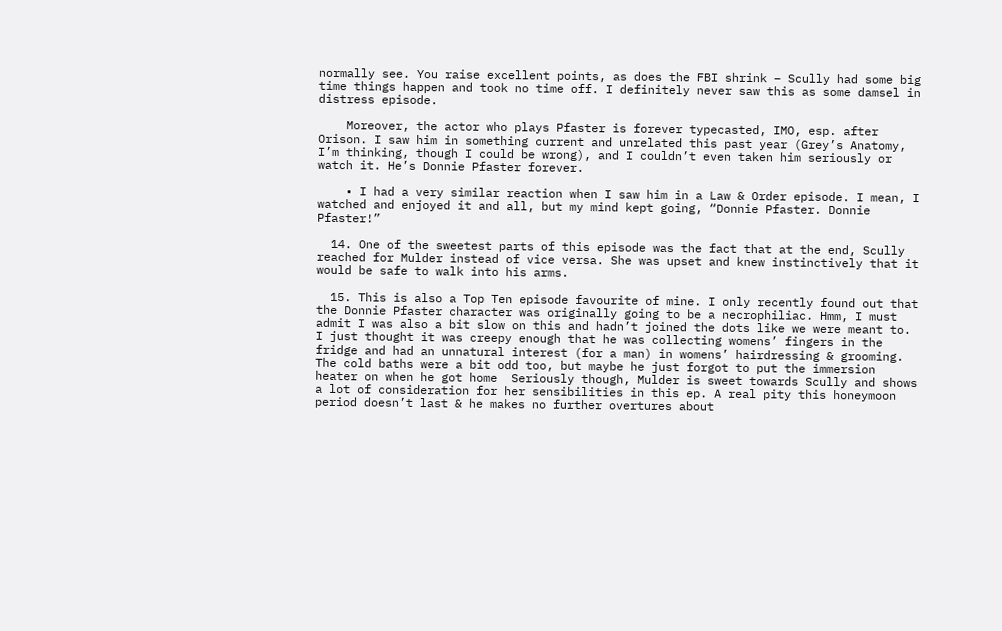normally see. You raise excellent points, as does the FBI shrink – Scully had some big time things happen and took no time off. I definitely never saw this as some damsel in distress episode.

    Moreover, the actor who plays Pfaster is forever typecasted, IMO, esp. after Orison. I saw him in something current and unrelated this past year (Grey’s Anatomy, I’m thinking, though I could be wrong), and I couldn’t even taken him seriously or watch it. He’s Donnie Pfaster forever.

    • I had a very similar reaction when I saw him in a Law & Order episode. I mean, I watched and enjoyed it and all, but my mind kept going, “Donnie Pfaster. Donnie Pfaster!”

  14. One of the sweetest parts of this episode was the fact that at the end, Scully reached for Mulder instead of vice versa. She was upset and knew instinctively that it would be safe to walk into his arms.

  15. This is also a Top Ten episode favourite of mine. I only recently found out that the Donnie Pfaster character was originally going to be a necrophiliac. Hmm, I must admit I was also a bit slow on this and hadn’t joined the dots like we were meant to. I just thought it was creepy enough that he was collecting womens’ fingers in the fridge and had an unnatural interest (for a man) in womens’ hairdressing & grooming. The cold baths were a bit odd too, but maybe he just forgot to put the immersion heater on when he got home  Seriously though, Mulder is sweet towards Scully and shows a lot of consideration for her sensibilities in this ep. A real pity this honeymoon period doesn’t last & he makes no further overtures about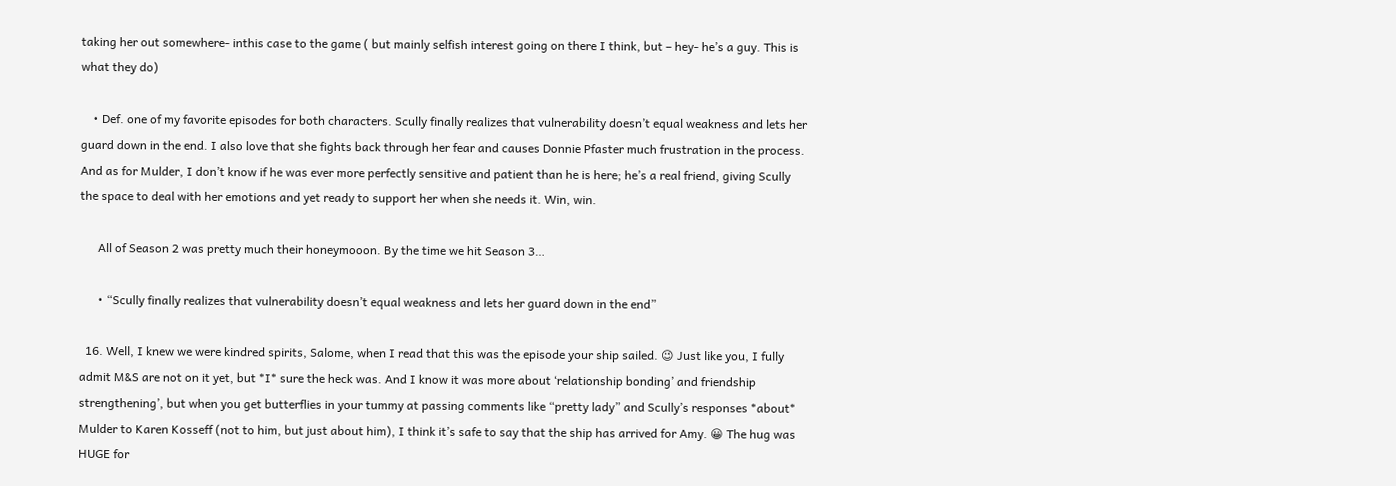taking her out somewhere- inthis case to the game ( but mainly selfish interest going on there I think, but – hey- he’s a guy. This is what they do)

    • Def. one of my favorite episodes for both characters. Scully finally realizes that vulnerability doesn’t equal weakness and lets her guard down in the end. I also love that she fights back through her fear and causes Donnie Pfaster much frustration in the process. And as for Mulder, I don’t know if he was ever more perfectly sensitive and patient than he is here; he’s a real friend, giving Scully the space to deal with her emotions and yet ready to support her when she needs it. Win, win.

      All of Season 2 was pretty much their honeymooon. By the time we hit Season 3…

      • “Scully finally realizes that vulnerability doesn’t equal weakness and lets her guard down in the end”

  16. Well, I knew we were kindred spirits, Salome, when I read that this was the episode your ship sailed. 😉 Just like you, I fully admit M&S are not on it yet, but *I* sure the heck was. And I know it was more about ‘relationship bonding’ and friendship strengthening’, but when you get butterflies in your tummy at passing comments like “pretty lady” and Scully’s responses *about* Mulder to Karen Kosseff (not to him, but just about him), I think it’s safe to say that the ship has arrived for Amy. 😀 The hug was HUGE for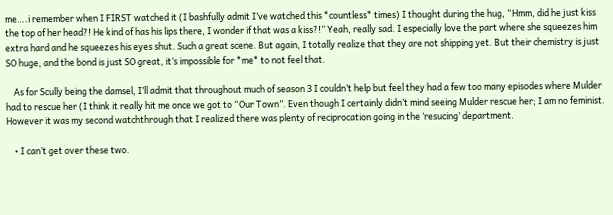me….i remember when I FIRST watched it (I bashfully admit I’ve watched this *countless* times) I thought during the hug, “Hmm, did he just kiss the top of her head?! He kind of has his lips there, I wonder if that was a kiss?!” Yeah, really sad. I especially love the part where she squeezes him extra hard and he squeezes his eyes shut. Such a great scene. But again, I totally realize that they are not shipping yet. But their chemistry is just SO huge, and the bond is just SO great, it’s impossible for *me* to not feel that.

    As for Scully being the damsel, I’ll admit that throughout much of season 3 I couldn’t help but feel they had a few too many episodes where Mulder had to rescue her (I think it really hit me once we got to “Our Town”. Even though I certainly didn’t mind seeing Mulder rescue her; I am no feminist. However it was my second watchthrough that I realized there was plenty of reciprocation going in the ‘resucing’ department.

    • I can’t get over these two.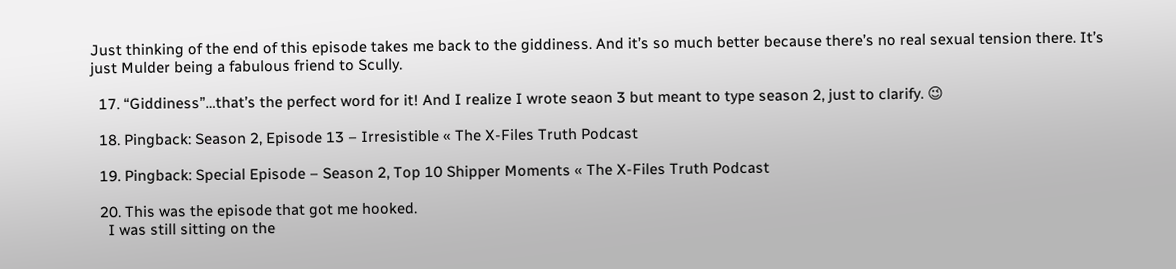Just thinking of the end of this episode takes me back to the giddiness. And it’s so much better because there’s no real sexual tension there. It’s just Mulder being a fabulous friend to Scully.

  17. “Giddiness”…that’s the perfect word for it! And I realize I wrote seaon 3 but meant to type season 2, just to clarify. 😉

  18. Pingback: Season 2, Episode 13 – Irresistible « The X-Files Truth Podcast

  19. Pingback: Special Episode – Season 2, Top 10 Shipper Moments « The X-Files Truth Podcast

  20. This was the episode that got me hooked.
    I was still sitting on the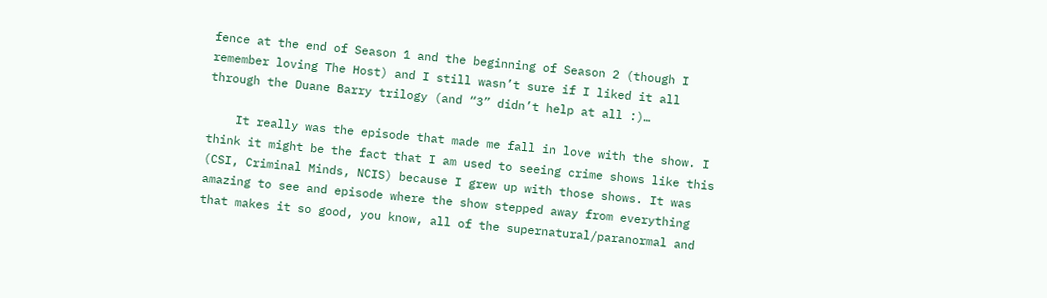fence at the end of Season 1 and the beginning of Season 2 (though I remember loving The Host) and I still wasn’t sure if I liked it all through the Duane Barry trilogy (and “3” didn’t help at all :)…

    It really was the episode that made me fall in love with the show. I think it might be the fact that I am used to seeing crime shows like this (CSI, Criminal Minds, NCIS) because I grew up with those shows. It was amazing to see and episode where the show stepped away from everything that makes it so good, you know, all of the supernatural/paranormal and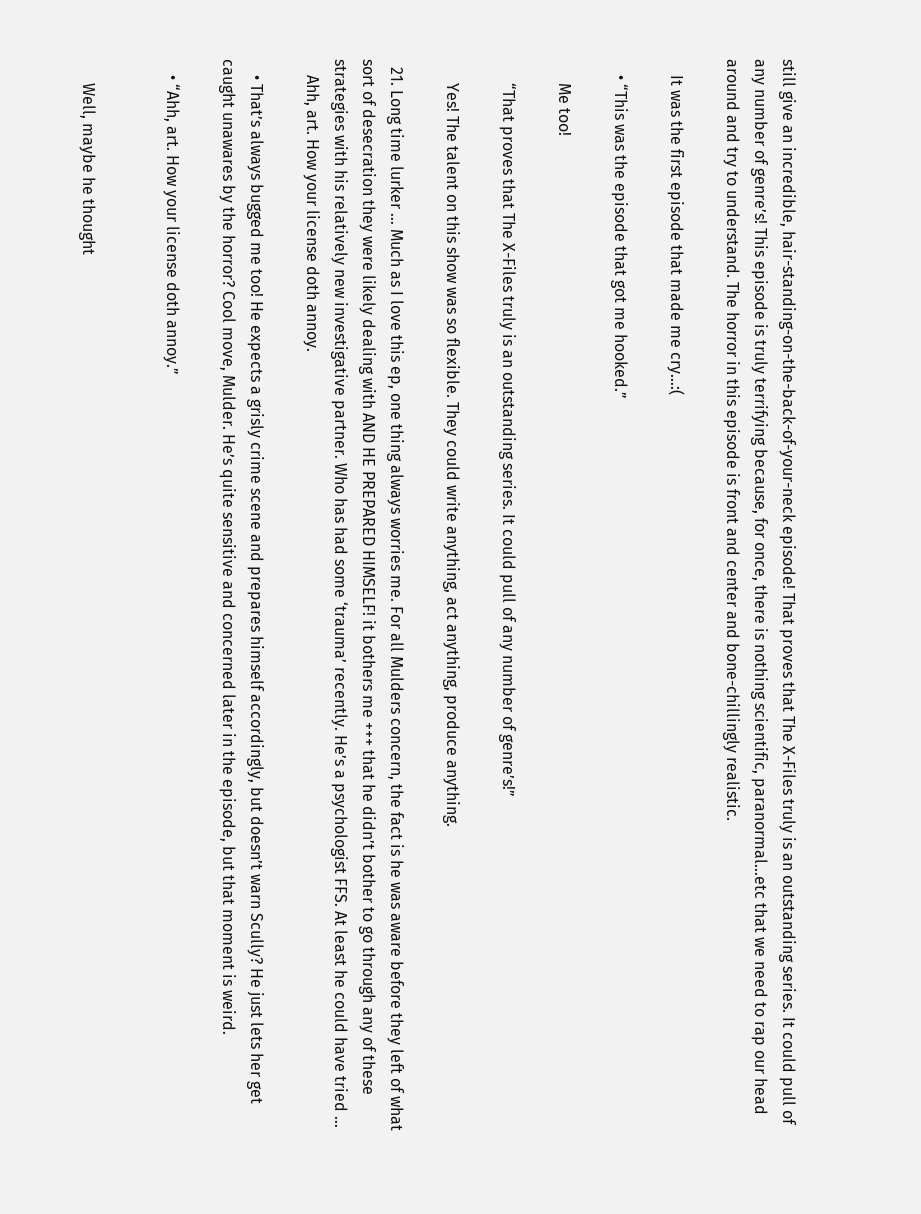still give an incredible, hair-standing-on-the-back-of-your-neck episode! That proves that The X-Files truly is an outstanding series. It could pull of any number of genre’s! This episode is truly terrifying because, for once, there is nothing scientific, paranormal…etc that we need to rap our head around and try to understand. The horror in this episode is front and center and bone-chillingly realistic.

    It was the first episode that made me cry…:(

    • “This was the episode that got me hooked.”

      Me too!

      “That proves that The X-Files truly is an outstanding series. It could pull of any number of genre’s!”

      Yes! The talent on this show was so flexible. They could write anything, act anything, produce anything.

  21. Long time lurker … Much as I love this ep, one thing always worries me. For all Mulders concern, the fact is he was aware before they left of what sort of desecration they were likely dealing with AND HE PREPARED HIMSELF! it bothers me +++ that he didn’t bother to go through any of these strategies with his relatively new investigative partner. Who has had some ‘trauma’ recently. He’s a psychologist FFS. At least he could have tried …
    Ahh, art. How your license doth annoy.

    • That’s always bugged me too! He expects a grisly crime scene and prepares himself accordingly, but doesn’t warn Scully? He just lets her get caught unawares by the horror? Cool move, Mulder. He’s quite sensitive and concerned later in the episode, but that moment is weird.

    • “Ahh, art. How your license doth annoy.”


      Well, maybe he thought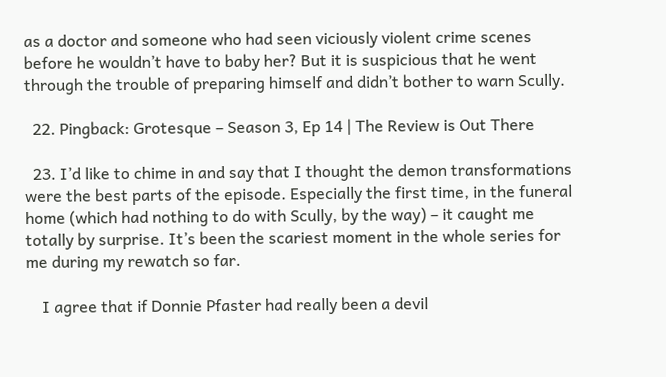as a doctor and someone who had seen viciously violent crime scenes before he wouldn’t have to baby her? But it is suspicious that he went through the trouble of preparing himself and didn’t bother to warn Scully.

  22. Pingback: Grotesque – Season 3, Ep 14 | The Review is Out There

  23. I’d like to chime in and say that I thought the demon transformations were the best parts of the episode. Especially the first time, in the funeral home (which had nothing to do with Scully, by the way) – it caught me totally by surprise. It’s been the scariest moment in the whole series for me during my rewatch so far.

    I agree that if Donnie Pfaster had really been a devil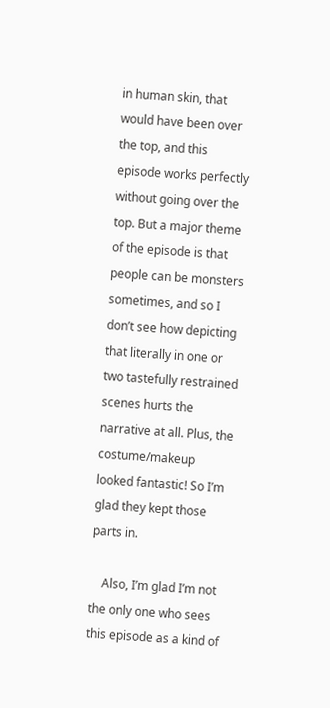in human skin, that would have been over the top, and this episode works perfectly without going over the top. But a major theme of the episode is that people can be monsters sometimes, and so I don’t see how depicting that literally in one or two tastefully restrained scenes hurts the narrative at all. Plus, the costume/makeup looked fantastic! So I’m glad they kept those parts in.

    Also, I’m glad I’m not the only one who sees this episode as a kind of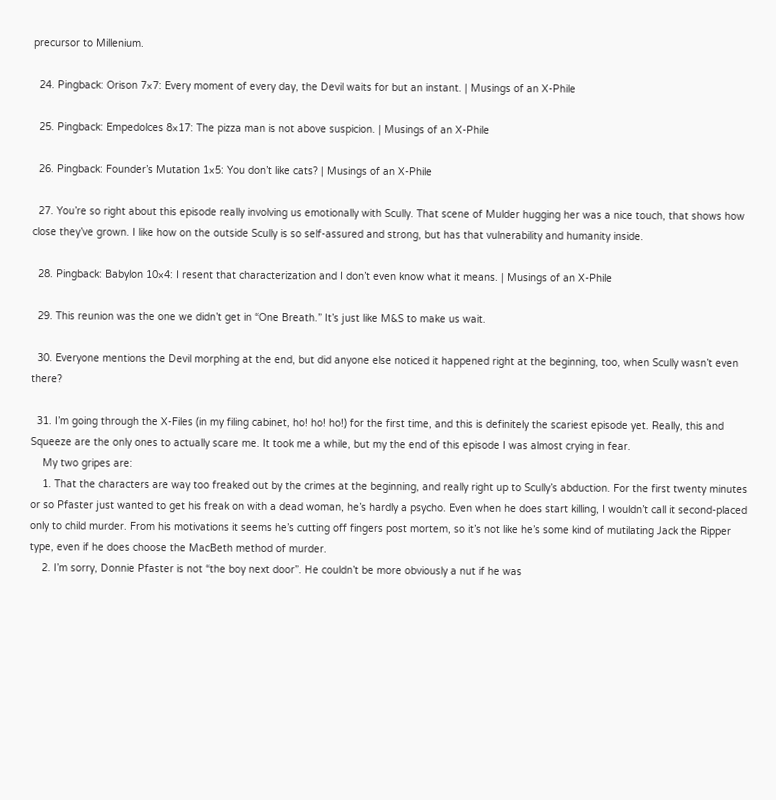precursor to Millenium.

  24. Pingback: Orison 7×7: Every moment of every day, the Devil waits for but an instant. | Musings of an X-Phile

  25. Pingback: Empedolces 8×17: The pizza man is not above suspicion. | Musings of an X-Phile

  26. Pingback: Founder’s Mutation 1×5: You don’t like cats? | Musings of an X-Phile

  27. You’re so right about this episode really involving us emotionally with Scully. That scene of Mulder hugging her was a nice touch, that shows how close they’ve grown. I like how on the outside Scully is so self-assured and strong, but has that vulnerability and humanity inside.

  28. Pingback: Babylon 10×4: I resent that characterization and I don’t even know what it means. | Musings of an X-Phile

  29. This reunion was the one we didn’t get in “One Breath.” It’s just like M&S to make us wait.

  30. Everyone mentions the Devil morphing at the end, but did anyone else noticed it happened right at the beginning, too, when Scully wasn’t even there?

  31. I’m going through the X-Files (in my filing cabinet, ho! ho! ho!) for the first time, and this is definitely the scariest episode yet. Really, this and Squeeze are the only ones to actually scare me. It took me a while, but my the end of this episode I was almost crying in fear.
    My two gripes are:
    1. That the characters are way too freaked out by the crimes at the beginning, and really right up to Scully’s abduction. For the first twenty minutes or so Pfaster just wanted to get his freak on with a dead woman, he’s hardly a psycho. Even when he does start killing, I wouldn’t call it second-placed only to child murder. From his motivations it seems he’s cutting off fingers post mortem, so it’s not like he’s some kind of mutilating Jack the Ripper type, even if he does choose the MacBeth method of murder.
    2. I’m sorry, Donnie Pfaster is not “the boy next door”. He couldn’t be more obviously a nut if he was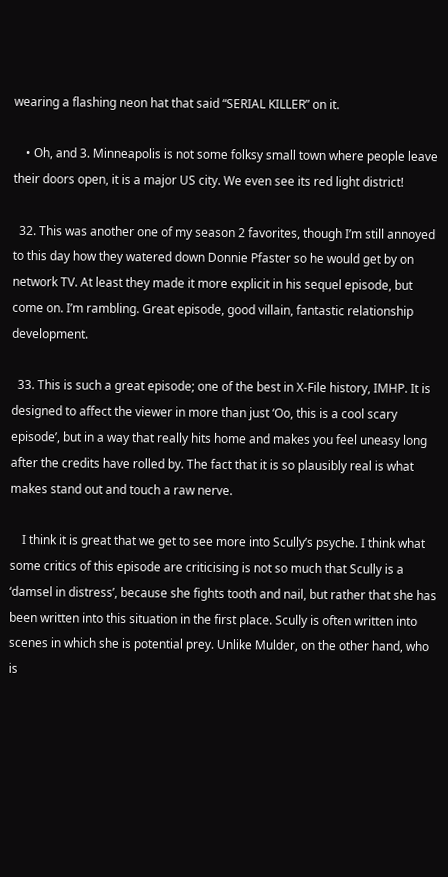wearing a flashing neon hat that said “SERIAL KILLER” on it.

    • Oh, and 3. Minneapolis is not some folksy small town where people leave their doors open, it is a major US city. We even see its red light district!

  32. This was another one of my season 2 favorites, though I’m still annoyed to this day how they watered down Donnie Pfaster so he would get by on network TV. At least they made it more explicit in his sequel episode, but come on. I’m rambling. Great episode, good villain, fantastic relationship development.

  33. This is such a great episode; one of the best in X-File history, IMHP. It is designed to affect the viewer in more than just ‘Oo, this is a cool scary episode’, but in a way that really hits home and makes you feel uneasy long after the credits have rolled by. The fact that it is so plausibly real is what makes stand out and touch a raw nerve.

    I think it is great that we get to see more into Scully’s psyche. I think what some critics of this episode are criticising is not so much that Scully is a ‘damsel in distress’, because she fights tooth and nail, but rather that she has been written into this situation in the first place. Scully is often written into scenes in which she is potential prey. Unlike Mulder, on the other hand, who is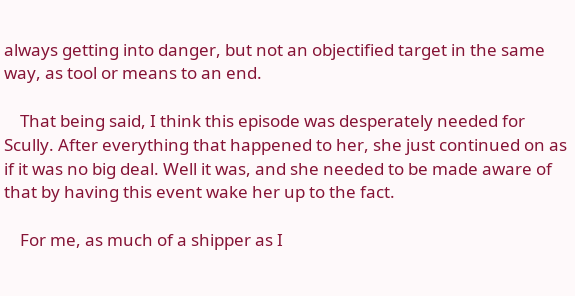always getting into danger, but not an objectified target in the same way, as tool or means to an end.

    That being said, I think this episode was desperately needed for Scully. After everything that happened to her, she just continued on as if it was no big deal. Well it was, and she needed to be made aware of that by having this event wake her up to the fact.

    For me, as much of a shipper as I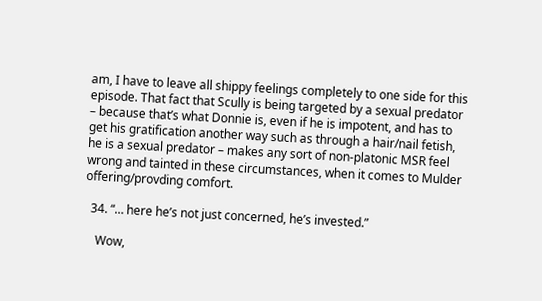am, I have to leave all shippy feelings completely to one side for this episode. That fact that Scully is being targeted by a sexual predator – because that’s what Donnie is, even if he is impotent, and has to get his gratification another way such as through a hair/nail fetish, he is a sexual predator – makes any sort of non-platonic MSR feel wrong and tainted in these circumstances, when it comes to Mulder offering/provding comfort.

  34. “… here he’s not just concerned, he’s invested.”

    Wow,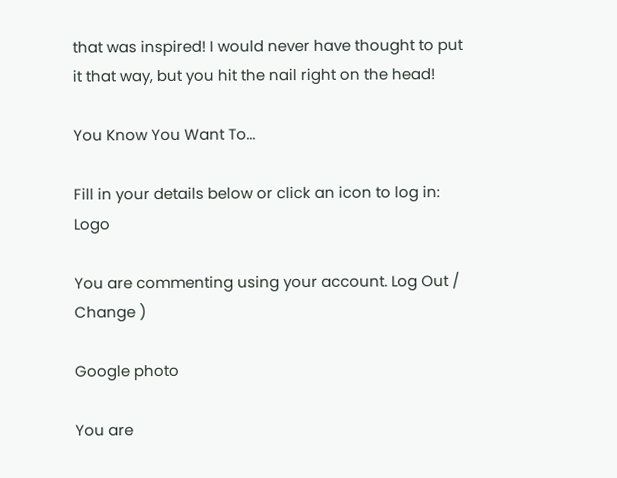that was inspired! I would never have thought to put it that way, but you hit the nail right on the head!

You Know You Want To...

Fill in your details below or click an icon to log in: Logo

You are commenting using your account. Log Out /  Change )

Google photo

You are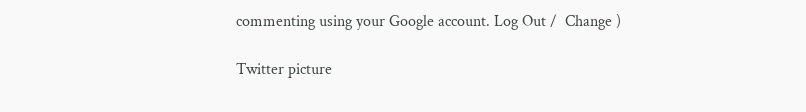commenting using your Google account. Log Out /  Change )

Twitter picture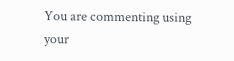You are commenting using your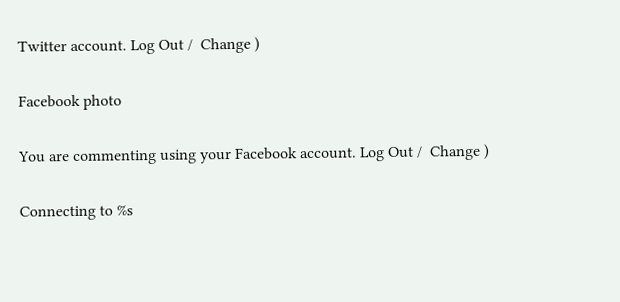Twitter account. Log Out /  Change )

Facebook photo

You are commenting using your Facebook account. Log Out /  Change )

Connecting to %s